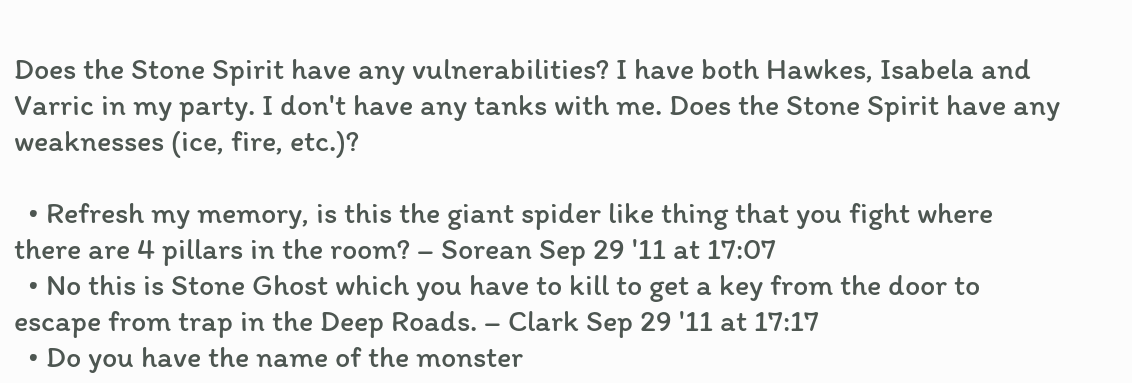Does the Stone Spirit have any vulnerabilities? I have both Hawkes, Isabela and Varric in my party. I don't have any tanks with me. Does the Stone Spirit have any weaknesses (ice, fire, etc.)?

  • Refresh my memory, is this the giant spider like thing that you fight where there are 4 pillars in the room? – Sorean Sep 29 '11 at 17:07
  • No this is Stone Ghost which you have to kill to get a key from the door to escape from trap in the Deep Roads. – Clark Sep 29 '11 at 17:17
  • Do you have the name of the monster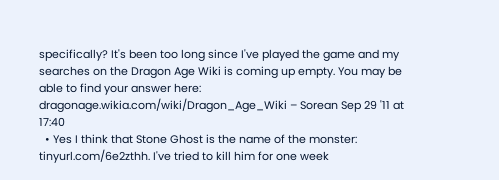specifically? It's been too long since I've played the game and my searches on the Dragon Age Wiki is coming up empty. You may be able to find your answer here: dragonage.wikia.com/wiki/Dragon_Age_Wiki – Sorean Sep 29 '11 at 17:40
  • Yes I think that Stone Ghost is the name of the monster: tinyurl.com/6e2zthh. I've tried to kill him for one week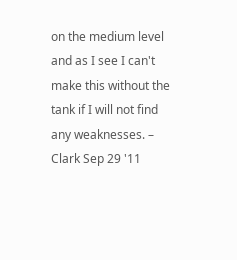on the medium level and as I see I can't make this without the tank if I will not find any weaknesses. – Clark Sep 29 '11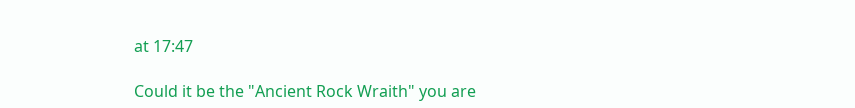at 17:47

Could it be the "Ancient Rock Wraith" you are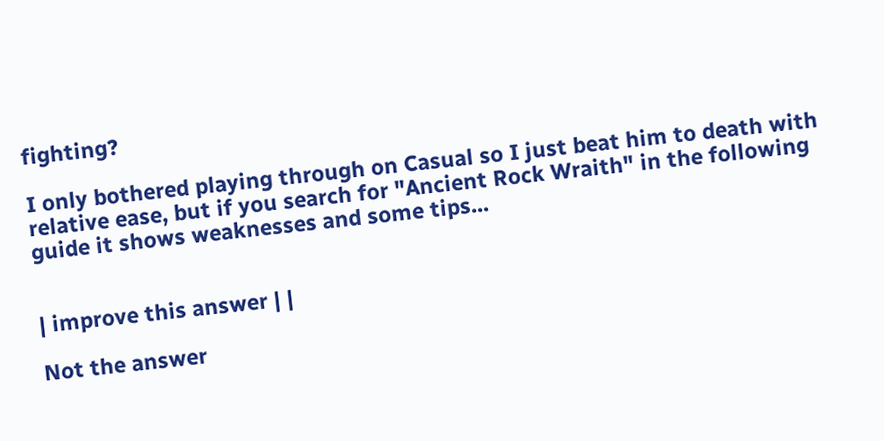fighting?

I only bothered playing through on Casual so I just beat him to death with relative ease, but if you search for "Ancient Rock Wraith" in the following guide it shows weaknesses and some tips...


| improve this answer | |

Not the answer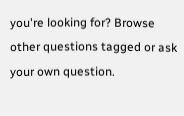you're looking for? Browse other questions tagged or ask your own question.